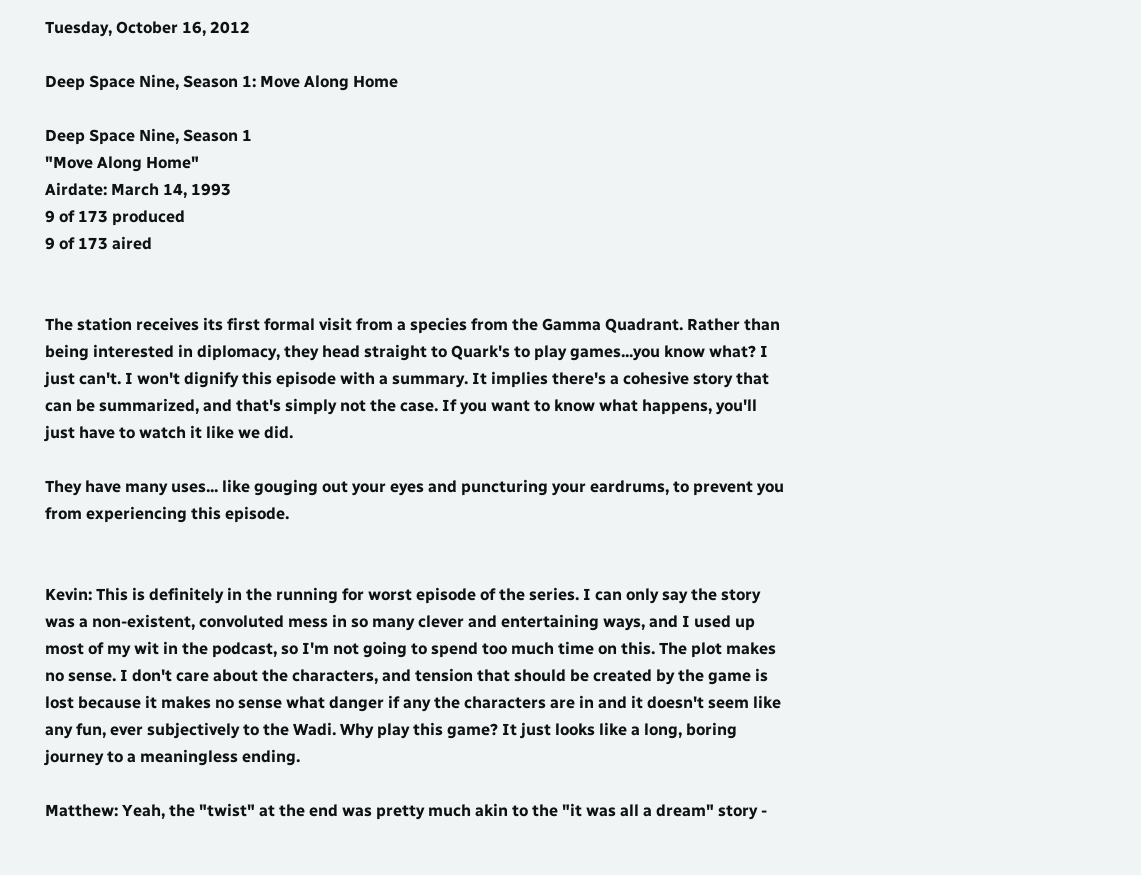Tuesday, October 16, 2012

Deep Space Nine, Season 1: Move Along Home

Deep Space Nine, Season 1
"Move Along Home"
Airdate: March 14, 1993
9 of 173 produced
9 of 173 aired


The station receives its first formal visit from a species from the Gamma Quadrant. Rather than being interested in diplomacy, they head straight to Quark's to play games...you know what? I just can't. I won't dignify this episode with a summary. It implies there's a cohesive story that can be summarized, and that's simply not the case. If you want to know what happens, you'll just have to watch it like we did.

They have many uses... like gouging out your eyes and puncturing your eardrums, to prevent you from experiencing this episode.


Kevin: This is definitely in the running for worst episode of the series. I can only say the story was a non-existent, convoluted mess in so many clever and entertaining ways, and I used up most of my wit in the podcast, so I'm not going to spend too much time on this. The plot makes no sense. I don't care about the characters, and tension that should be created by the game is lost because it makes no sense what danger if any the characters are in and it doesn't seem like any fun, ever subjectively to the Wadi. Why play this game? It just looks like a long, boring journey to a meaningless ending.

Matthew: Yeah, the "twist" at the end was pretty much akin to the "it was all a dream" story -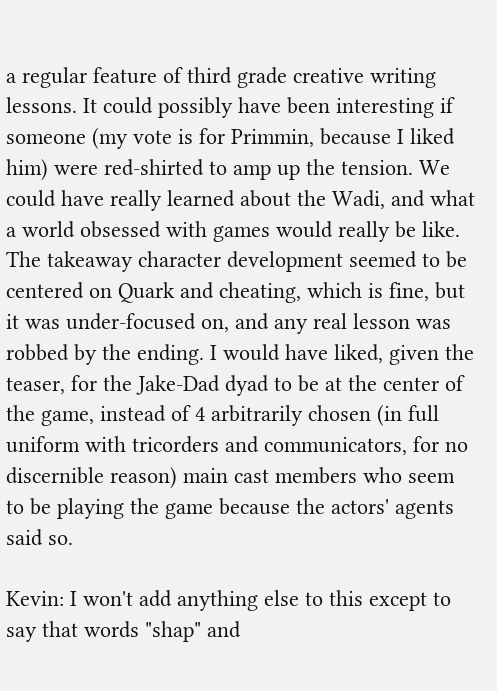a regular feature of third grade creative writing lessons. It could possibly have been interesting if someone (my vote is for Primmin, because I liked him) were red-shirted to amp up the tension. We could have really learned about the Wadi, and what a world obsessed with games would really be like. The takeaway character development seemed to be centered on Quark and cheating, which is fine, but it was under-focused on, and any real lesson was robbed by the ending. I would have liked, given the teaser, for the Jake-Dad dyad to be at the center of the game, instead of 4 arbitrarily chosen (in full uniform with tricorders and communicators, for no discernible reason) main cast members who seem to be playing the game because the actors' agents said so.

Kevin: I won't add anything else to this except to say that words "shap" and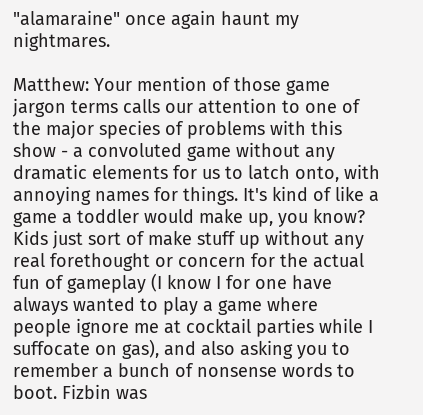"alamaraine" once again haunt my nightmares.

Matthew: Your mention of those game jargon terms calls our attention to one of the major species of problems with this show - a convoluted game without any dramatic elements for us to latch onto, with annoying names for things. It's kind of like a game a toddler would make up, you know? Kids just sort of make stuff up without any real forethought or concern for the actual fun of gameplay (I know I for one have always wanted to play a game where people ignore me at cocktail parties while I suffocate on gas), and also asking you to remember a bunch of nonsense words to boot. Fizbin was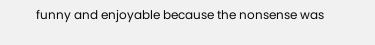funny and enjoyable because the nonsense was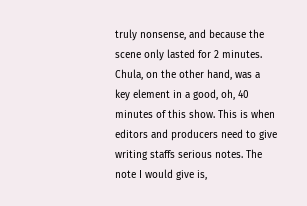truly nonsense, and because the scene only lasted for 2 minutes. Chula, on the other hand, was a key element in a good, oh, 40 minutes of this show. This is when editors and producers need to give writing staffs serious notes. The note I would give is,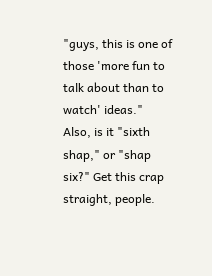"guys, this is one of those 'more fun to talk about than to watch' ideas." Also, is it "sixth shap," or "shap six?" Get this crap straight, people.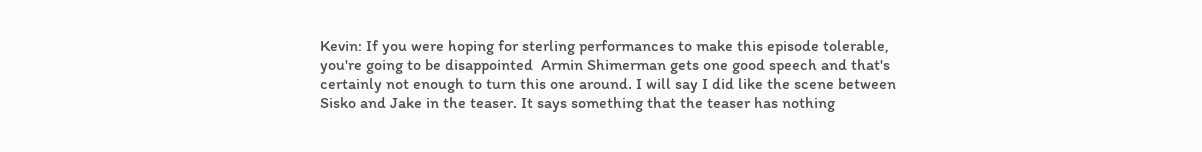Kevin: If you were hoping for sterling performances to make this episode tolerable, you're going to be disappointed  Armin Shimerman gets one good speech and that's certainly not enough to turn this one around. I will say I did like the scene between Sisko and Jake in the teaser. It says something that the teaser has nothing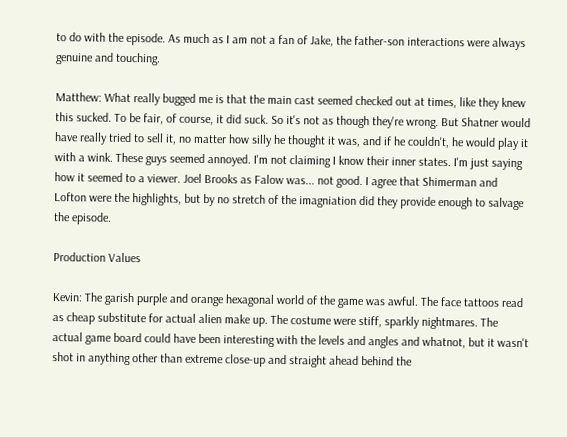to do with the episode. As much as I am not a fan of Jake, the father-son interactions were always genuine and touching.

Matthew: What really bugged me is that the main cast seemed checked out at times, like they knew this sucked. To be fair, of course, it did suck. So it's not as though they're wrong. But Shatner would have really tried to sell it, no matter how silly he thought it was, and if he couldn't, he would play it with a wink. These guys seemed annoyed. I'm not claiming I know their inner states. I'm just saying how it seemed to a viewer. Joel Brooks as Falow was... not good. I agree that Shimerman and Lofton were the highlights, but by no stretch of the imagniation did they provide enough to salvage the episode.

Production Values

Kevin: The garish purple and orange hexagonal world of the game was awful. The face tattoos read as cheap substitute for actual alien make up. The costume were stiff, sparkly nightmares. The actual game board could have been interesting with the levels and angles and whatnot, but it wasn't shot in anything other than extreme close-up and straight ahead behind the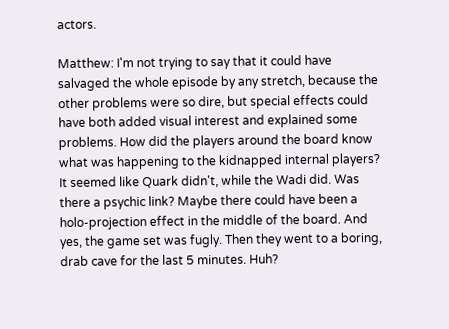actors.

Matthew: I'm not trying to say that it could have salvaged the whole episode by any stretch, because the other problems were so dire, but special effects could have both added visual interest and explained some problems. How did the players around the board know what was happening to the kidnapped internal players? It seemed like Quark didn't, while the Wadi did. Was there a psychic link? Maybe there could have been a holo-projection effect in the middle of the board. And yes, the game set was fugly. Then they went to a boring, drab cave for the last 5 minutes. Huh?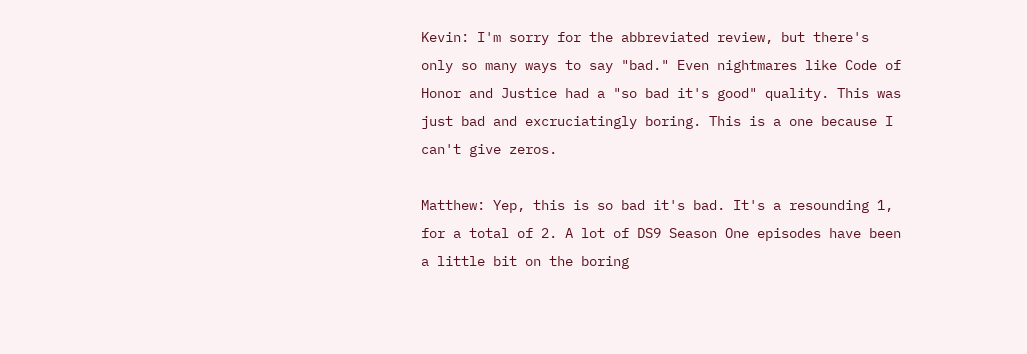Kevin: I'm sorry for the abbreviated review, but there's only so many ways to say "bad." Even nightmares like Code of Honor and Justice had a "so bad it's good" quality. This was just bad and excruciatingly boring. This is a one because I can't give zeros.

Matthew: Yep, this is so bad it's bad. It's a resounding 1, for a total of 2. A lot of DS9 Season One episodes have been a little bit on the boring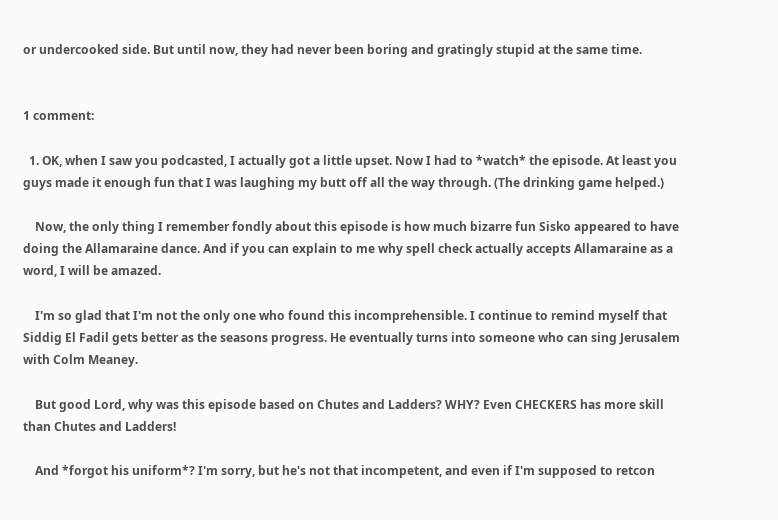or undercooked side. But until now, they had never been boring and gratingly stupid at the same time.


1 comment:

  1. OK, when I saw you podcasted, I actually got a little upset. Now I had to *watch* the episode. At least you guys made it enough fun that I was laughing my butt off all the way through. (The drinking game helped.)

    Now, the only thing I remember fondly about this episode is how much bizarre fun Sisko appeared to have doing the Allamaraine dance. And if you can explain to me why spell check actually accepts Allamaraine as a word, I will be amazed.

    I'm so glad that I'm not the only one who found this incomprehensible. I continue to remind myself that Siddig El Fadil gets better as the seasons progress. He eventually turns into someone who can sing Jerusalem with Colm Meaney.

    But good Lord, why was this episode based on Chutes and Ladders? WHY? Even CHECKERS has more skill than Chutes and Ladders!

    And *forgot his uniform*? I'm sorry, but he's not that incompetent, and even if I'm supposed to retcon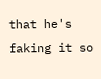that he's faking it so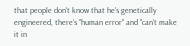that people don't know that he's genetically engineered, there's "human error" and "can't make it in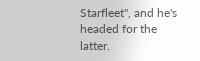Starfleet", and he's headed for the latter.